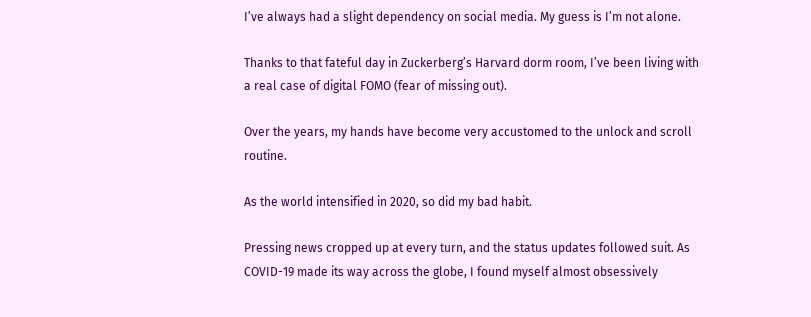I’ve always had a slight dependency on social media. My guess is I’m not alone.

Thanks to that fateful day in Zuckerberg’s Harvard dorm room, I’ve been living with a real case of digital FOMO (fear of missing out).

Over the years, my hands have become very accustomed to the unlock and scroll routine.

As the world intensified in 2020, so did my bad habit.

Pressing news cropped up at every turn, and the status updates followed suit. As COVID-19 made its way across the globe, I found myself almost obsessively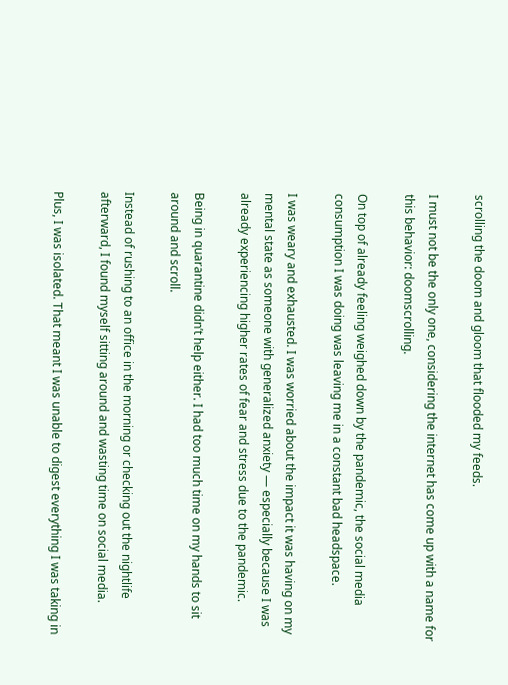scrolling the doom and gloom that flooded my feeds.

I must not be the only one, considering the internet has come up with a name for this behavior: doomscrolling.

On top of already feeling weighed down by the pandemic, the social media consumption I was doing was leaving me in a constant bad headspace.

I was weary and exhausted. I was worried about the impact it was having on my mental state as someone with generalized anxiety — especially because I was already experiencing higher rates of fear and stress due to the pandemic.

Being in quarantine didn’t help either. I had too much time on my hands to sit around and scroll.

Instead of rushing to an office in the morning or checking out the nightlife afterward, I found myself sitting around and wasting time on social media.

Plus, I was isolated. That meant I was unable to digest everything I was taking in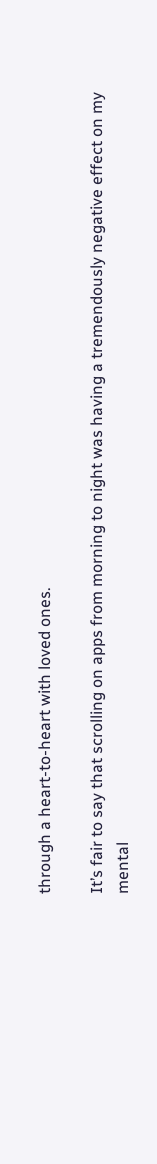through a heart-to-heart with loved ones.

It’s fair to say that scrolling on apps from morning to night was having a tremendously negative effect on my mental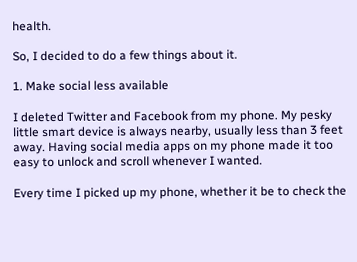health.

So, I decided to do a few things about it.

1. Make social less available

I deleted Twitter and Facebook from my phone. My pesky little smart device is always nearby, usually less than 3 feet away. Having social media apps on my phone made it too easy to unlock and scroll whenever I wanted.

Every time I picked up my phone, whether it be to check the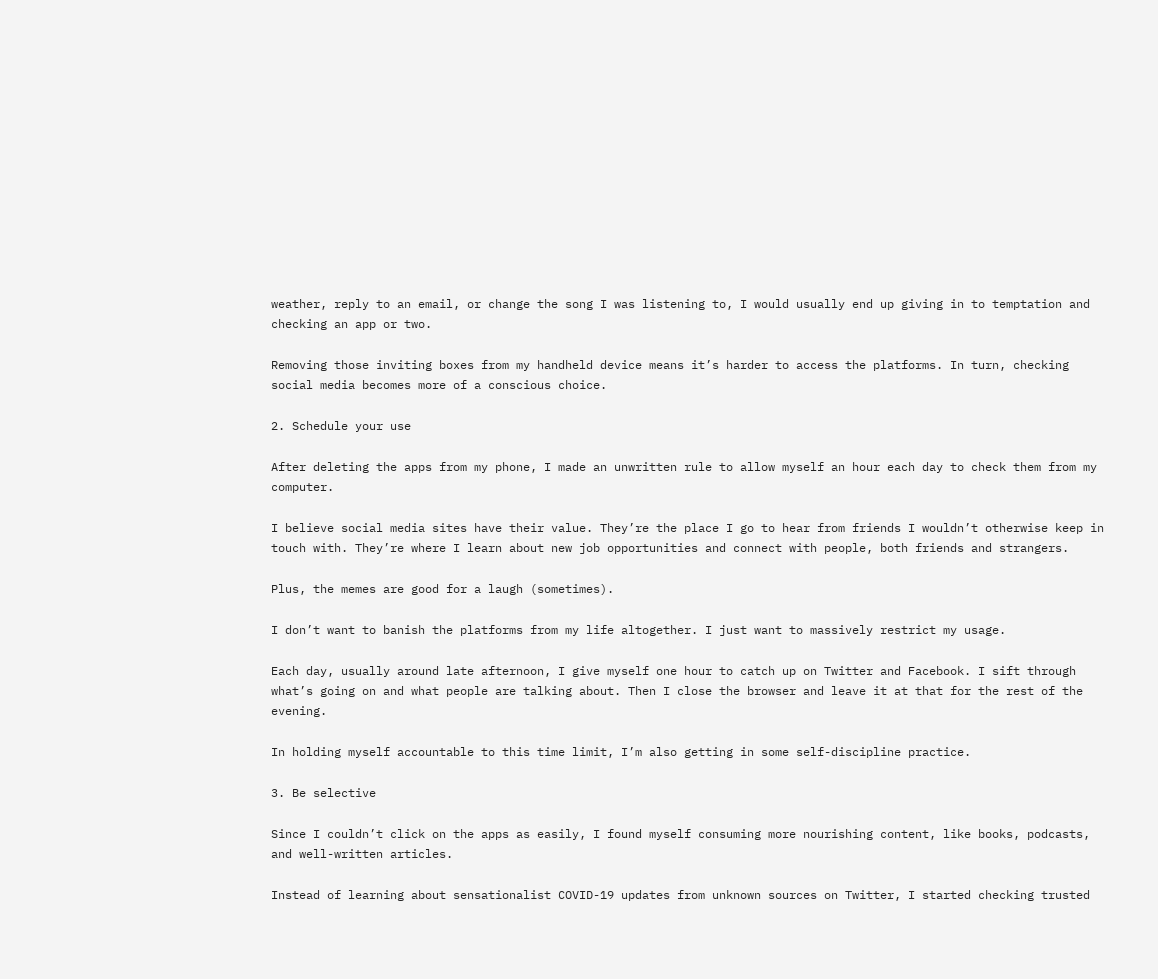weather, reply to an email, or change the song I was listening to, I would usually end up giving in to temptation and checking an app or two.

Removing those inviting boxes from my handheld device means it’s harder to access the platforms. In turn, checking social media becomes more of a conscious choice.

2. Schedule your use

After deleting the apps from my phone, I made an unwritten rule to allow myself an hour each day to check them from my computer.

I believe social media sites have their value. They’re the place I go to hear from friends I wouldn’t otherwise keep in touch with. They’re where I learn about new job opportunities and connect with people, both friends and strangers.

Plus, the memes are good for a laugh (sometimes).

I don’t want to banish the platforms from my life altogether. I just want to massively restrict my usage.

Each day, usually around late afternoon, I give myself one hour to catch up on Twitter and Facebook. I sift through what’s going on and what people are talking about. Then I close the browser and leave it at that for the rest of the evening.

In holding myself accountable to this time limit, I’m also getting in some self-discipline practice.

3. Be selective

Since I couldn’t click on the apps as easily, I found myself consuming more nourishing content, like books, podcasts, and well-written articles.

Instead of learning about sensationalist COVID-19 updates from unknown sources on Twitter, I started checking trusted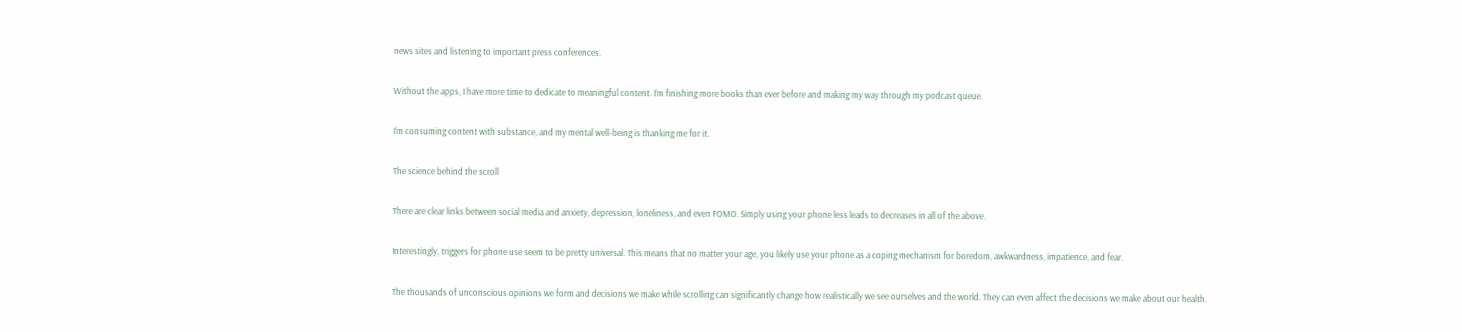news sites and listening to important press conferences.

Without the apps, I have more time to dedicate to meaningful content. I’m finishing more books than ever before and making my way through my podcast queue.

I’m consuming content with substance, and my mental well-being is thanking me for it.

The science behind the scroll

There are clear links between social media and anxiety, depression, loneliness, and even FOMO. Simply using your phone less leads to decreases in all of the above.

Interestingly, triggers for phone use seem to be pretty universal. This means that no matter your age, you likely use your phone as a coping mechanism for boredom, awkwardness, impatience, and fear.

The thousands of unconscious opinions we form and decisions we make while scrolling can significantly change how realistically we see ourselves and the world. They can even affect the decisions we make about our health.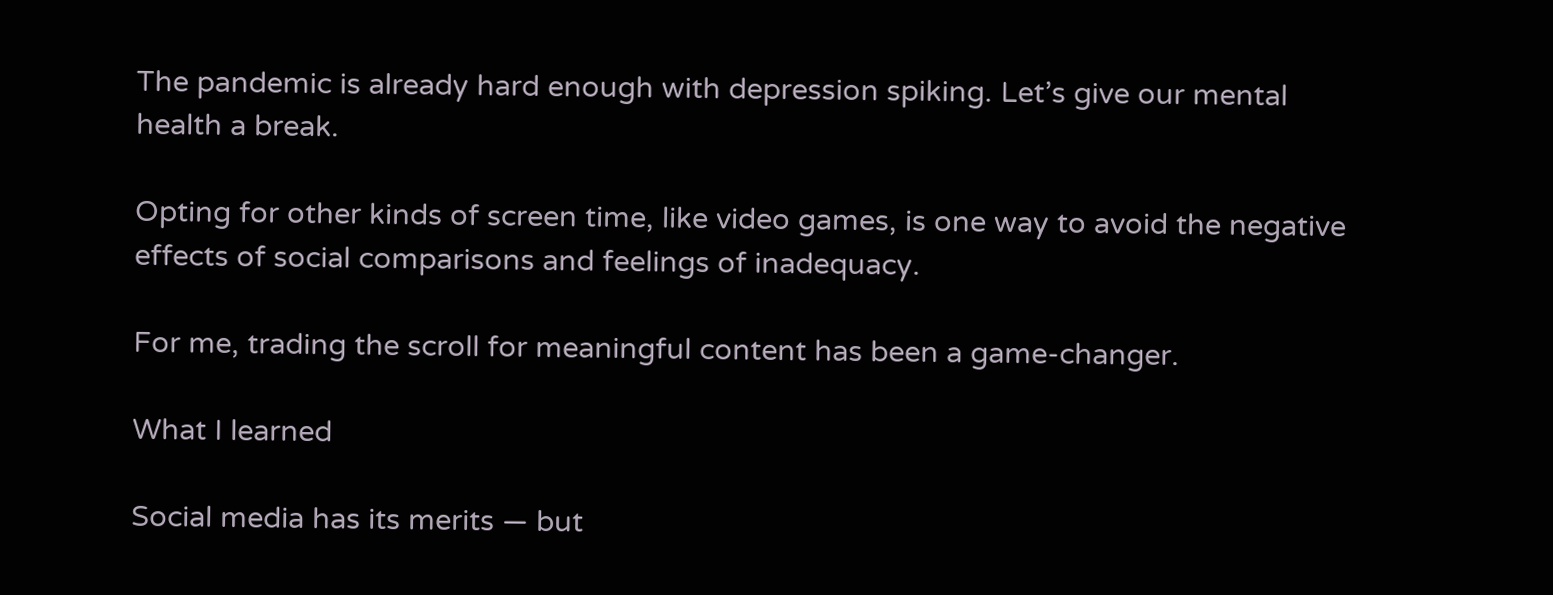The pandemic is already hard enough with depression spiking. Let’s give our mental health a break.

Opting for other kinds of screen time, like video games, is one way to avoid the negative effects of social comparisons and feelings of inadequacy.

For me, trading the scroll for meaningful content has been a game-changer.

What I learned

Social media has its merits — but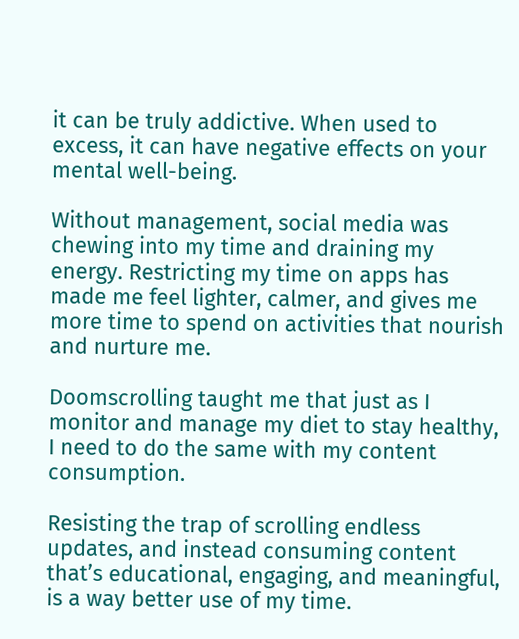it can be truly addictive. When used to excess, it can have negative effects on your mental well-being.

Without management, social media was chewing into my time and draining my energy. Restricting my time on apps has made me feel lighter, calmer, and gives me more time to spend on activities that nourish and nurture me.

Doomscrolling taught me that just as I monitor and manage my diet to stay healthy, I need to do the same with my content consumption.

Resisting the trap of scrolling endless updates, and instead consuming content that’s educational, engaging, and meaningful, is a way better use of my time.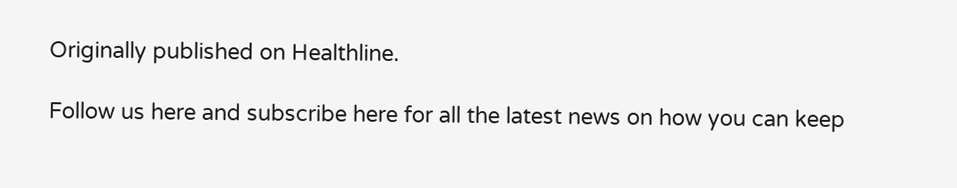Originally published on Healthline.

Follow us here and subscribe here for all the latest news on how you can keep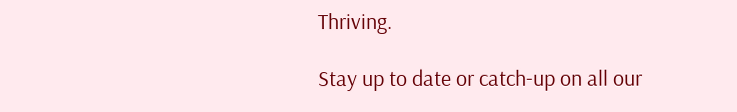Thriving.

Stay up to date or catch-up on all our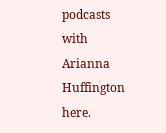podcasts with Arianna Huffington here.